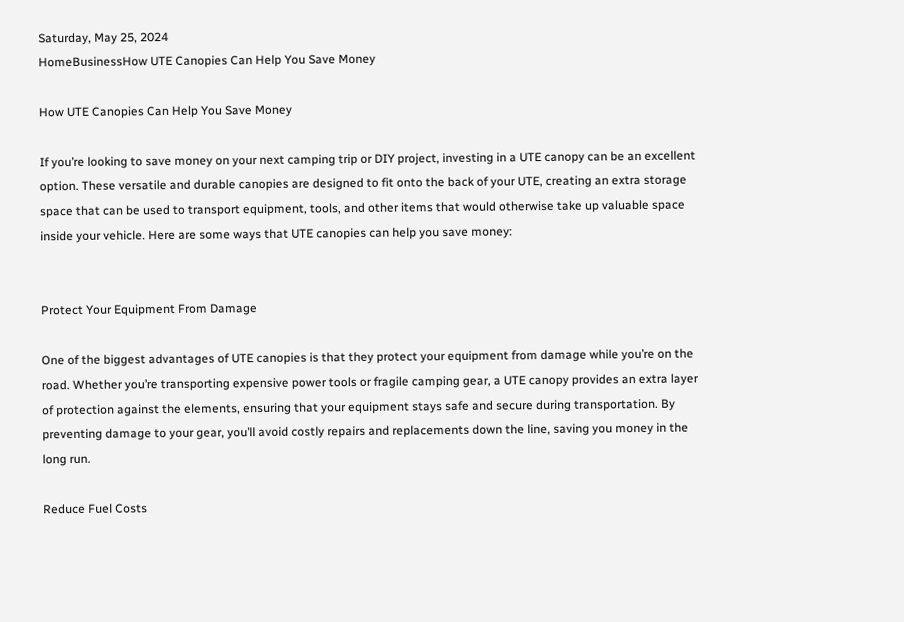Saturday, May 25, 2024
HomeBusinessHow UTE Canopies Can Help You Save Money

How UTE Canopies Can Help You Save Money

If you’re looking to save money on your next camping trip or DIY project, investing in a UTE canopy can be an excellent option. These versatile and durable canopies are designed to fit onto the back of your UTE, creating an extra storage space that can be used to transport equipment, tools, and other items that would otherwise take up valuable space inside your vehicle. Here are some ways that UTE canopies can help you save money:


Protect Your Equipment From Damage

One of the biggest advantages of UTE canopies is that they protect your equipment from damage while you’re on the road. Whether you’re transporting expensive power tools or fragile camping gear, a UTE canopy provides an extra layer of protection against the elements, ensuring that your equipment stays safe and secure during transportation. By preventing damage to your gear, you’ll avoid costly repairs and replacements down the line, saving you money in the long run.

Reduce Fuel Costs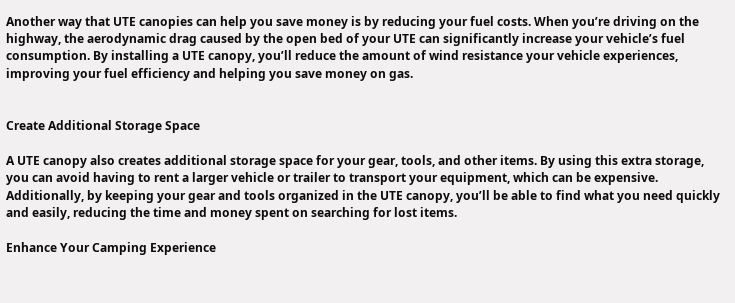Another way that UTE canopies can help you save money is by reducing your fuel costs. When you’re driving on the highway, the aerodynamic drag caused by the open bed of your UTE can significantly increase your vehicle’s fuel consumption. By installing a UTE canopy, you’ll reduce the amount of wind resistance your vehicle experiences, improving your fuel efficiency and helping you save money on gas.


Create Additional Storage Space

A UTE canopy also creates additional storage space for your gear, tools, and other items. By using this extra storage, you can avoid having to rent a larger vehicle or trailer to transport your equipment, which can be expensive. Additionally, by keeping your gear and tools organized in the UTE canopy, you’ll be able to find what you need quickly and easily, reducing the time and money spent on searching for lost items.

Enhance Your Camping Experience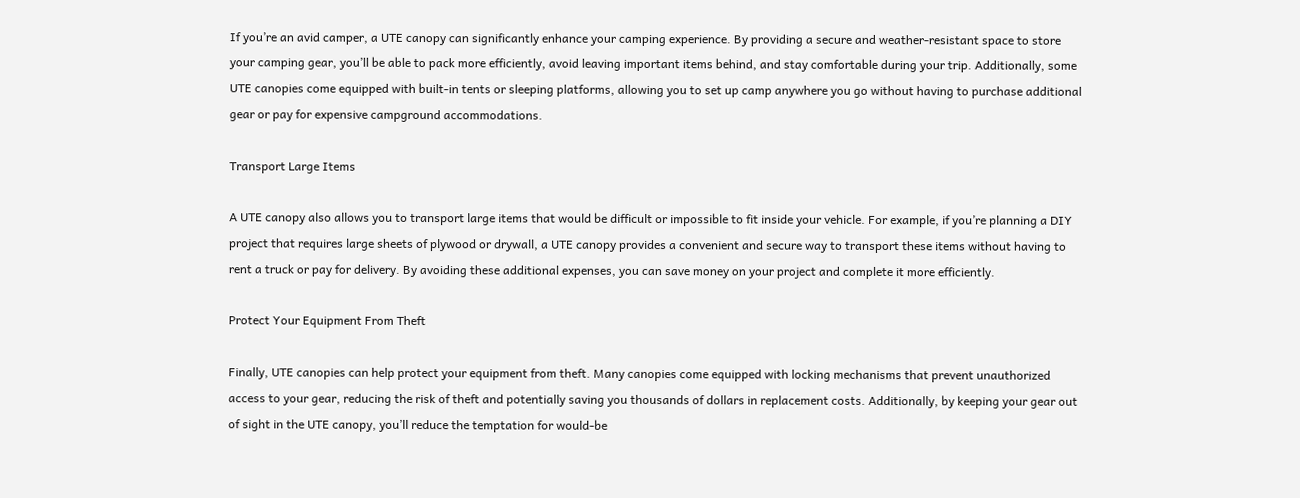If you’re an avid camper, a UTE canopy can significantly enhance your camping experience. By providing a secure and weather-resistant space to store your camping gear, you’ll be able to pack more efficiently, avoid leaving important items behind, and stay comfortable during your trip. Additionally, some UTE canopies come equipped with built-in tents or sleeping platforms, allowing you to set up camp anywhere you go without having to purchase additional gear or pay for expensive campground accommodations.

Transport Large Items

A UTE canopy also allows you to transport large items that would be difficult or impossible to fit inside your vehicle. For example, if you’re planning a DIY project that requires large sheets of plywood or drywall, a UTE canopy provides a convenient and secure way to transport these items without having to rent a truck or pay for delivery. By avoiding these additional expenses, you can save money on your project and complete it more efficiently.

Protect Your Equipment From Theft

Finally, UTE canopies can help protect your equipment from theft. Many canopies come equipped with locking mechanisms that prevent unauthorized access to your gear, reducing the risk of theft and potentially saving you thousands of dollars in replacement costs. Additionally, by keeping your gear out of sight in the UTE canopy, you’ll reduce the temptation for would-be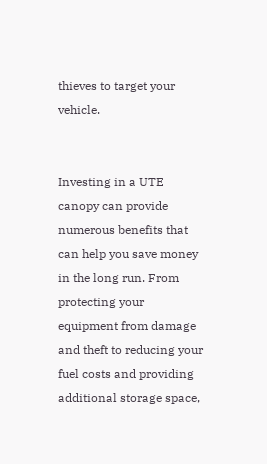thieves to target your vehicle.


Investing in a UTE canopy can provide numerous benefits that can help you save money in the long run. From protecting your equipment from damage and theft to reducing your fuel costs and providing additional storage space,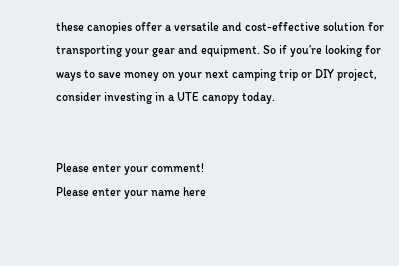these canopies offer a versatile and cost-effective solution for transporting your gear and equipment. So if you’re looking for ways to save money on your next camping trip or DIY project, consider investing in a UTE canopy today.


Please enter your comment!
Please enter your name here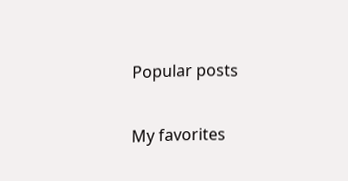Popular posts

My favorites